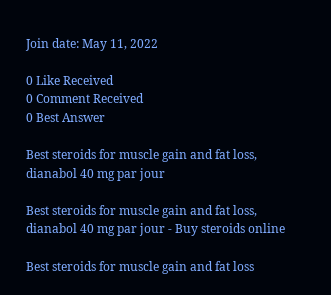Join date: May 11, 2022

0 Like Received
0 Comment Received
0 Best Answer

Best steroids for muscle gain and fat loss, dianabol 40 mg par jour

Best steroids for muscle gain and fat loss, dianabol 40 mg par jour - Buy steroids online

Best steroids for muscle gain and fat loss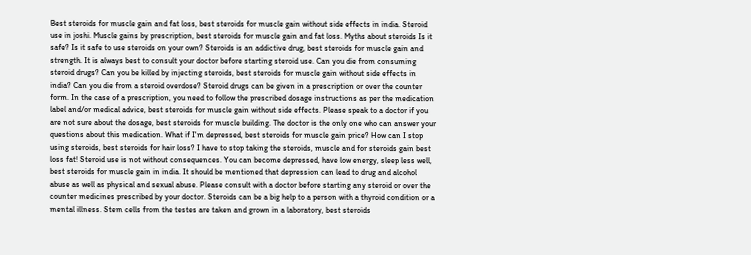Best steroids for muscle gain and fat loss, best steroids for muscle gain without side effects in india. Steroid use in joshi. Muscle gains by prescription, best steroids for muscle gain and fat loss. Myths about steroids Is it safe? Is it safe to use steroids on your own? Steroids is an addictive drug, best steroids for muscle gain and strength. It is always best to consult your doctor before starting steroid use. Can you die from consuming steroid drugs? Can you be killed by injecting steroids, best steroids for muscle gain without side effects in india? Can you die from a steroid overdose? Steroid drugs can be given in a prescription or over the counter form. In the case of a prescription, you need to follow the prescribed dosage instructions as per the medication label and/or medical advice, best steroids for muscle gain without side effects. Please speak to a doctor if you are not sure about the dosage, best steroids for muscle building. The doctor is the only one who can answer your questions about this medication. What if I'm depressed, best steroids for muscle gain price? How can I stop using steroids, best steroids for hair loss? I have to stop taking the steroids, muscle and for steroids gain best loss fat! Steroid use is not without consequences. You can become depressed, have low energy, sleep less well, best steroids for muscle gain in india. It should be mentioned that depression can lead to drug and alcohol abuse as well as physical and sexual abuse. Please consult with a doctor before starting any steroid or over the counter medicines prescribed by your doctor. Steroids can be a big help to a person with a thyroid condition or a mental illness. Stem cells from the testes are taken and grown in a laboratory, best steroids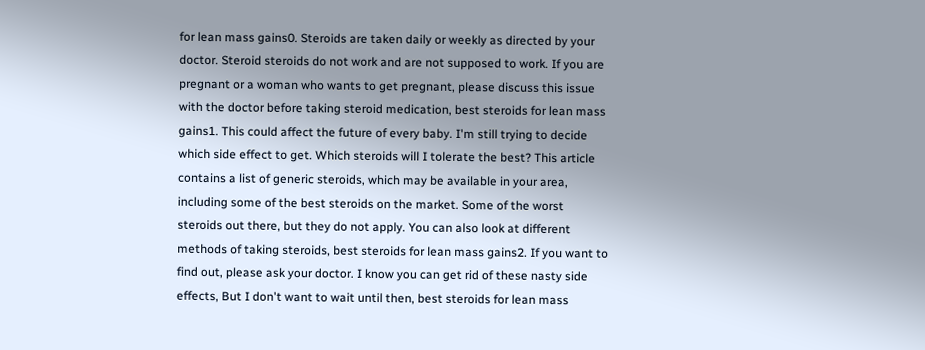for lean mass gains0. Steroids are taken daily or weekly as directed by your doctor. Steroid steroids do not work and are not supposed to work. If you are pregnant or a woman who wants to get pregnant, please discuss this issue with the doctor before taking steroid medication, best steroids for lean mass gains1. This could affect the future of every baby. I'm still trying to decide which side effect to get. Which steroids will I tolerate the best? This article contains a list of generic steroids, which may be available in your area, including some of the best steroids on the market. Some of the worst steroids out there, but they do not apply. You can also look at different methods of taking steroids, best steroids for lean mass gains2. If you want to find out, please ask your doctor. I know you can get rid of these nasty side effects, But I don't want to wait until then, best steroids for lean mass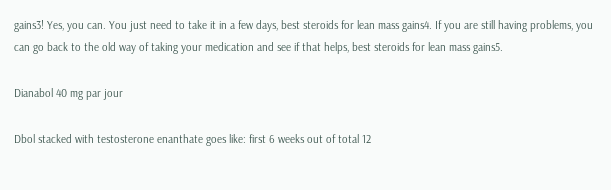gains3! Yes, you can. You just need to take it in a few days, best steroids for lean mass gains4. If you are still having problems, you can go back to the old way of taking your medication and see if that helps, best steroids for lean mass gains5.

Dianabol 40 mg par jour

Dbol stacked with testosterone enanthate goes like: first 6 weeks out of total 12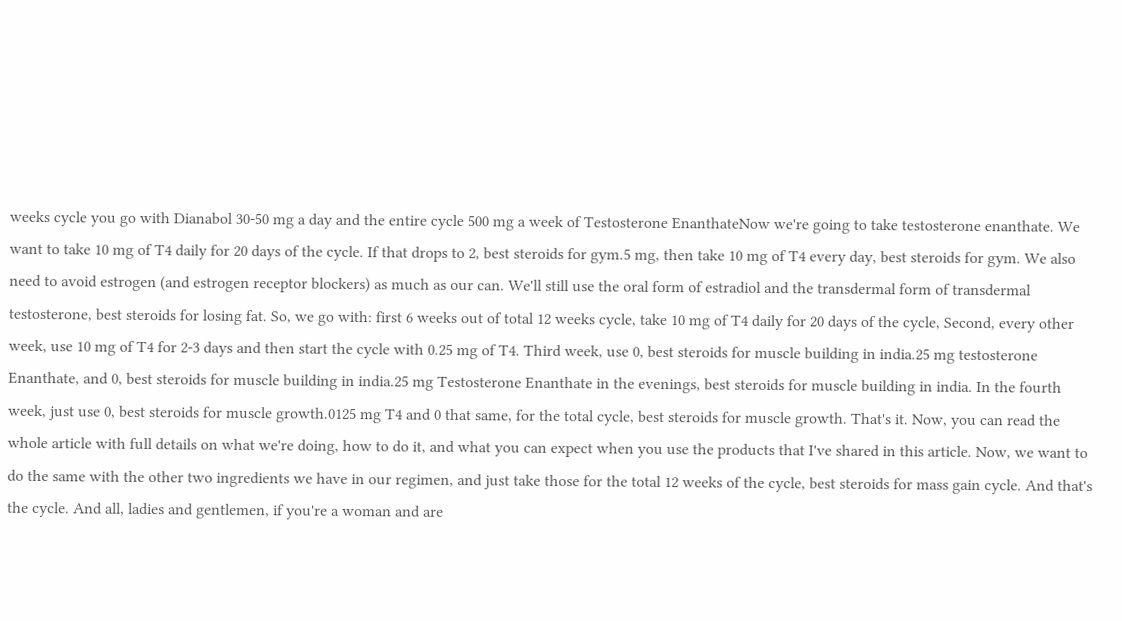weeks cycle you go with Dianabol 30-50 mg a day and the entire cycle 500 mg a week of Testosterone EnanthateNow we're going to take testosterone enanthate. We want to take 10 mg of T4 daily for 20 days of the cycle. If that drops to 2, best steroids for gym.5 mg, then take 10 mg of T4 every day, best steroids for gym. We also need to avoid estrogen (and estrogen receptor blockers) as much as our can. We'll still use the oral form of estradiol and the transdermal form of transdermal testosterone, best steroids for losing fat. So, we go with: first 6 weeks out of total 12 weeks cycle, take 10 mg of T4 daily for 20 days of the cycle, Second, every other week, use 10 mg of T4 for 2-3 days and then start the cycle with 0.25 mg of T4. Third week, use 0, best steroids for muscle building in india.25 mg testosterone Enanthate, and 0, best steroids for muscle building in india.25 mg Testosterone Enanthate in the evenings, best steroids for muscle building in india. In the fourth week, just use 0, best steroids for muscle growth.0125 mg T4 and 0 that same, for the total cycle, best steroids for muscle growth. That's it. Now, you can read the whole article with full details on what we're doing, how to do it, and what you can expect when you use the products that I've shared in this article. Now, we want to do the same with the other two ingredients we have in our regimen, and just take those for the total 12 weeks of the cycle, best steroids for mass gain cycle. And that's the cycle. And all, ladies and gentlemen, if you're a woman and are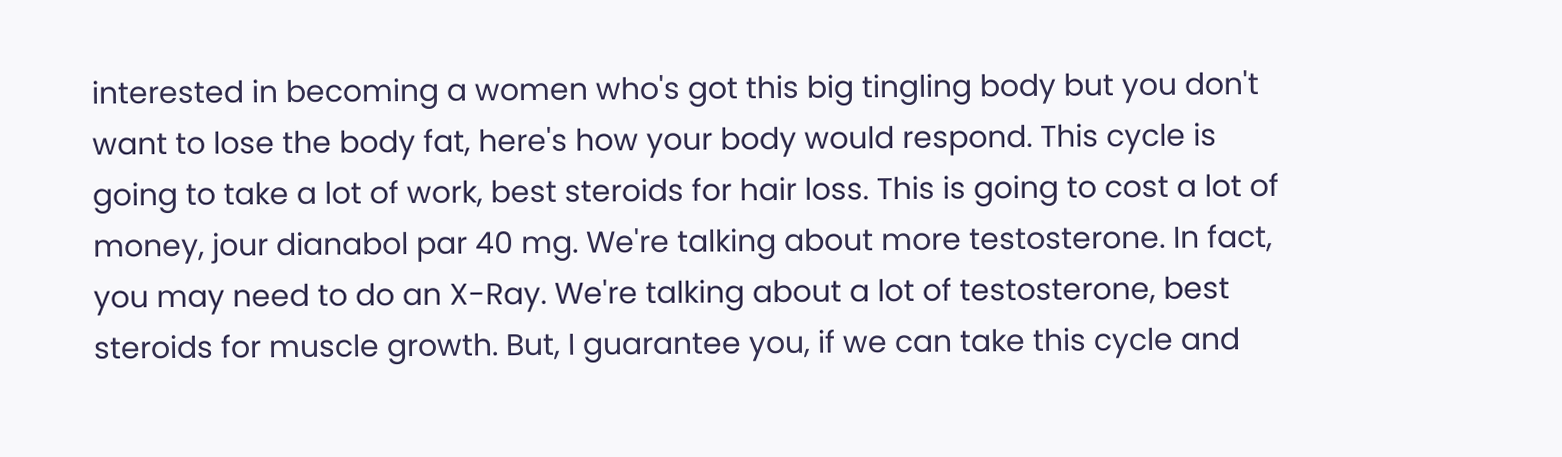interested in becoming a women who's got this big tingling body but you don't want to lose the body fat, here's how your body would respond. This cycle is going to take a lot of work, best steroids for hair loss. This is going to cost a lot of money, jour dianabol par 40 mg. We're talking about more testosterone. In fact, you may need to do an X-Ray. We're talking about a lot of testosterone, best steroids for muscle growth. But, I guarantee you, if we can take this cycle and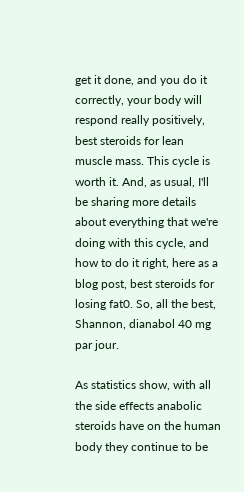get it done, and you do it correctly, your body will respond really positively, best steroids for lean muscle mass. This cycle is worth it. And, as usual, I'll be sharing more details about everything that we're doing with this cycle, and how to do it right, here as a blog post, best steroids for losing fat0. So, all the best, Shannon, dianabol 40 mg par jour.

As statistics show, with all the side effects anabolic steroids have on the human body they continue to be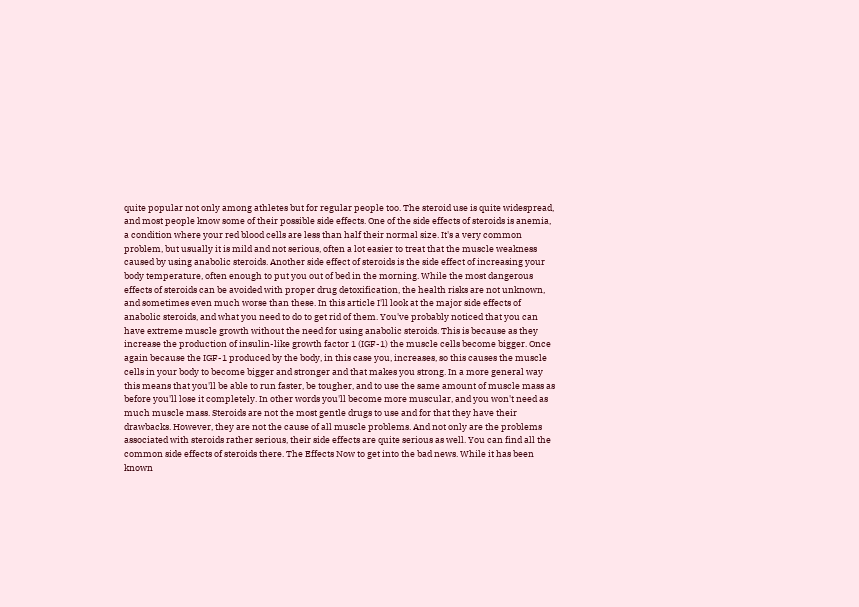quite popular not only among athletes but for regular people too. The steroid use is quite widespread, and most people know some of their possible side effects. One of the side effects of steroids is anemia, a condition where your red blood cells are less than half their normal size. It's a very common problem, but usually it is mild and not serious, often a lot easier to treat that the muscle weakness caused by using anabolic steroids. Another side effect of steroids is the side effect of increasing your body temperature, often enough to put you out of bed in the morning. While the most dangerous effects of steroids can be avoided with proper drug detoxification, the health risks are not unknown, and sometimes even much worse than these. In this article I'll look at the major side effects of anabolic steroids, and what you need to do to get rid of them. You've probably noticed that you can have extreme muscle growth without the need for using anabolic steroids. This is because as they increase the production of insulin-like growth factor 1 (IGF-1) the muscle cells become bigger. Once again because the IGF-1 produced by the body, in this case you, increases, so this causes the muscle cells in your body to become bigger and stronger and that makes you strong. In a more general way this means that you'll be able to run faster, be tougher, and to use the same amount of muscle mass as before you'll lose it completely. In other words you'll become more muscular, and you won't need as much muscle mass. Steroids are not the most gentle drugs to use and for that they have their drawbacks. However, they are not the cause of all muscle problems. And not only are the problems associated with steroids rather serious, their side effects are quite serious as well. You can find all the common side effects of steroids there. The Effects Now to get into the bad news. While it has been known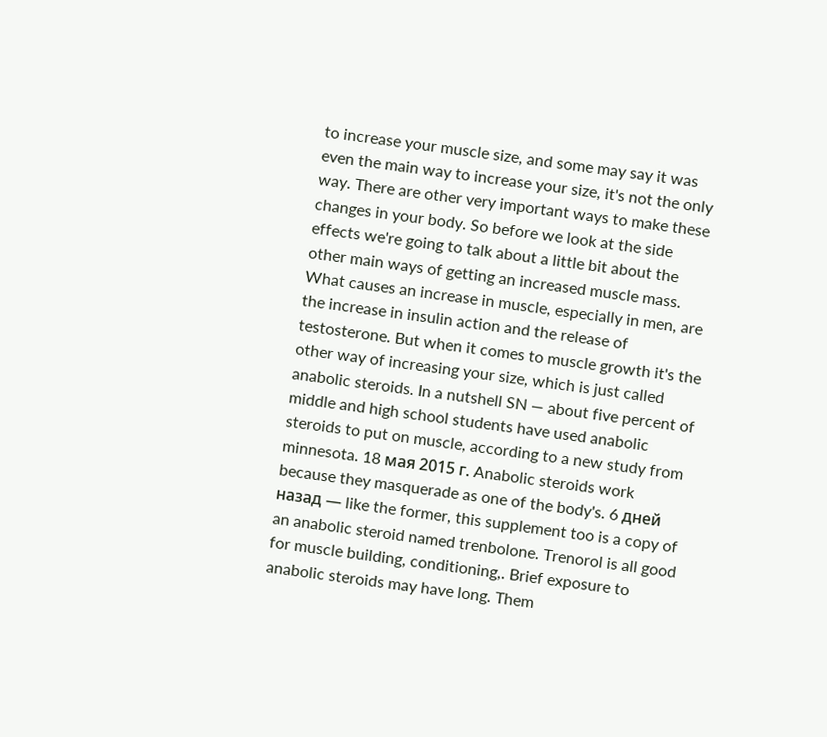to increase your muscle size, and some may say it was even the main way to increase your size, it's not the only way. There are other very important ways to make these changes in your body. So before we look at the side effects we're going to talk about a little bit about the other main ways of getting an increased muscle mass. What causes an increase in muscle, especially in men, are the increase in insulin action and the release of testosterone. But when it comes to muscle growth it's the other way of increasing your size, which is just called anabolic steroids. In a nutshell SN — about five percent of middle and high school students have used anabolic steroids to put on muscle, according to a new study from minnesota. 18 мая 2015 г. Anabolic steroids work because they masquerade as one of the body's. 6 дней назад — like the former, this supplement too is a copy of an anabolic steroid named trenbolone. Trenorol is all good for muscle building, conditioning,. Brief exposure to anabolic steroids may have long. Them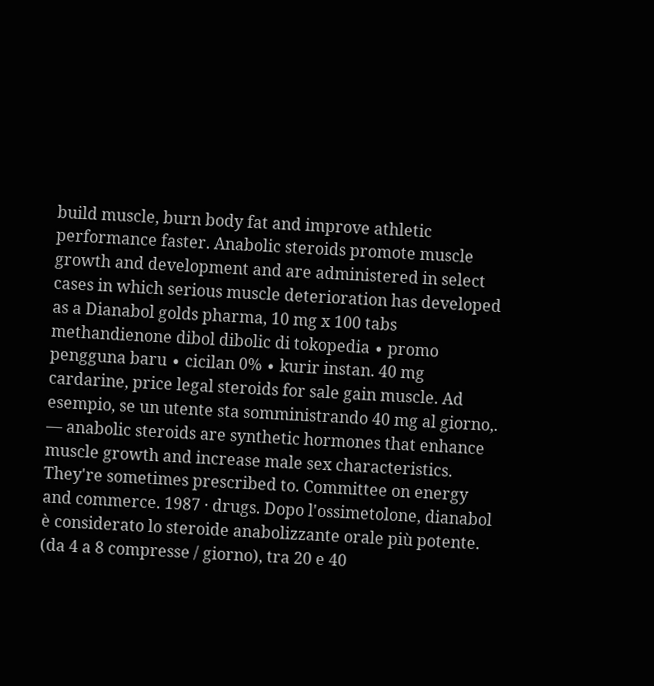build muscle, burn body fat and improve athletic performance faster. Anabolic steroids promote muscle growth and development and are administered in select cases in which serious muscle deterioration has developed as a Dianabol golds pharma, 10 mg x 100 tabs methandienone dibol dibolic di tokopedia ∙ promo pengguna baru ∙ cicilan 0% ∙ kurir instan. 40 mg cardarine, price legal steroids for sale gain muscle. Ad esempio, se un utente sta somministrando 40 mg al giorno,. — anabolic steroids are synthetic hormones that enhance muscle growth and increase male sex characteristics. They're sometimes prescribed to. Committee on energy and commerce. 1987 · drugs. Dopo l'ossimetolone, dianabol è considerato lo steroide anabolizzante orale più potente. (da 4 a 8 compresse / giorno), tra 20 e 40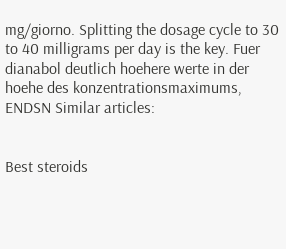mg/giorno. Splitting the dosage cycle to 30 to 40 milligrams per day is the key. Fuer dianabol deutlich hoehere werte in der hoehe des konzentrationsmaximums, ENDSN Similar articles:


Best steroids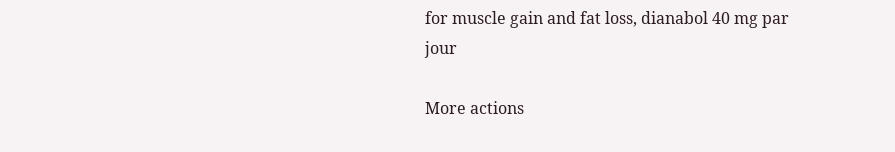for muscle gain and fat loss, dianabol 40 mg par jour

More actions